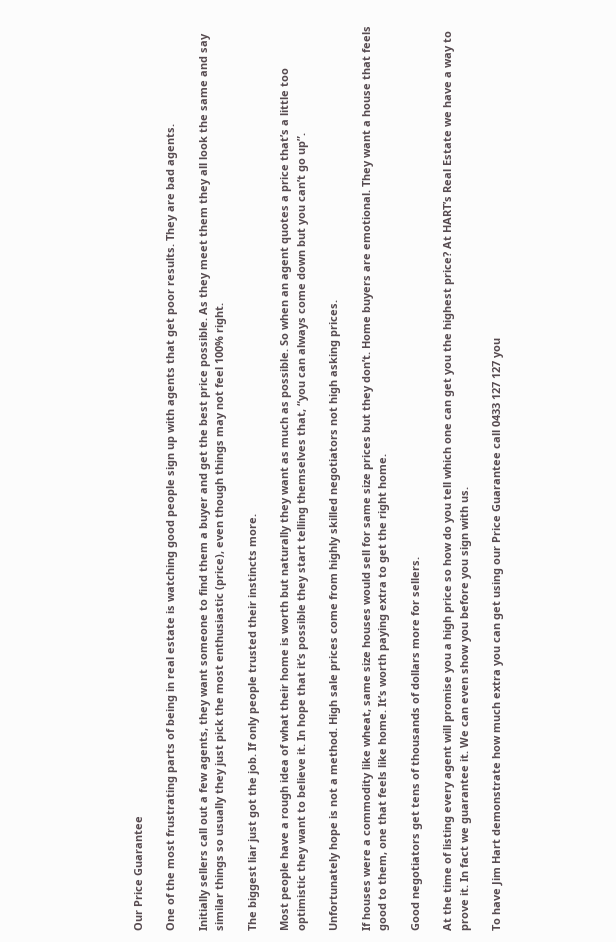Our Price Guarantee

One of the most frustrating parts of being in real estate is watching good people sign up with agents that get poor results. They are bad agents.

Initially sellers call out a few agents, they want someone to find them a buyer and get the best price possible. As they meet them they all look the same and say similar things so usually they just pick the most enthusiastic (price), even though things may not feel 100% right.

The biggest liar just got the job. If only people trusted their instincts more.

Most people have a rough idea of what their home is worth but naturally they want as much as possible. So when an agent quotes a price that’s a little too optimistic they want to believe it. In hope that it’s possible they start telling themselves that, “you can always come down but you can’t go up”.

Unfortunately hope is not a method. High sale prices come from highly skilled negotiators not high asking prices.

If houses were a commodity like wheat, same size houses would sell for same size prices but they don’t. Home buyers are emotional. They want a house that feels good to them, one that feels like home. It’s worth paying extra to get the right home.

Good negotiators get tens of thousands of dollars more for sellers.

At the time of listing every agent will promise you a high price so how do you tell which one can get you the highest price? At HART’s Real Estate we have a way to prove it. In fact we guarantee it. We can even show you before you sign with us.

To have Jim Hart demonstrate how much extra you can get using our Price Guarantee call 0433 127 127 you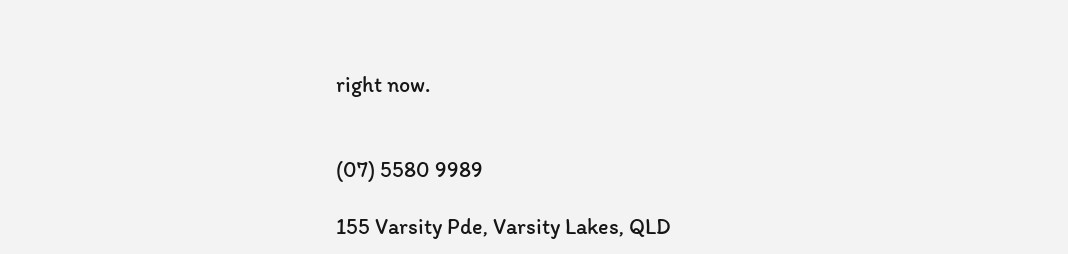right now.


(07) 5580 9989

155 Varsity Pde, Varsity Lakes, QLD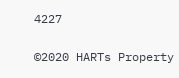4227

©2020 HARTs Property